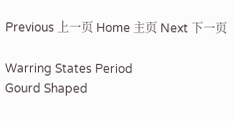Previous 上一页 Home 主页 Next 下一页

Warring States Period
Gourd Shaped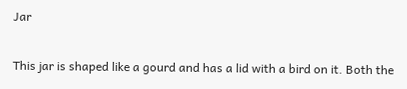Jar

This jar is shaped like a gourd and has a lid with a bird on it. Both the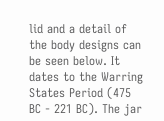lid and a detail of the body designs can be seen below. It dates to the Warring States Period (475 BC - 221 BC). The jar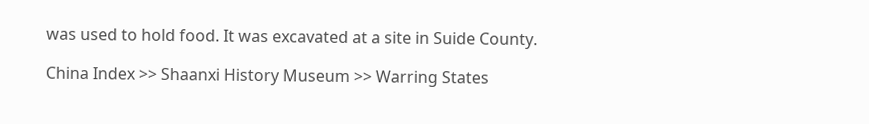was used to hold food. It was excavated at a site in Suide County.

China Index >> Shaanxi History Museum >> Warring States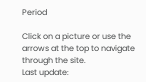Period

Click on a picture or use the arrows at the top to navigate through the site.
Last update: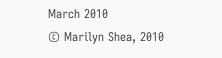March 2010
© Marilyn Shea, 2010